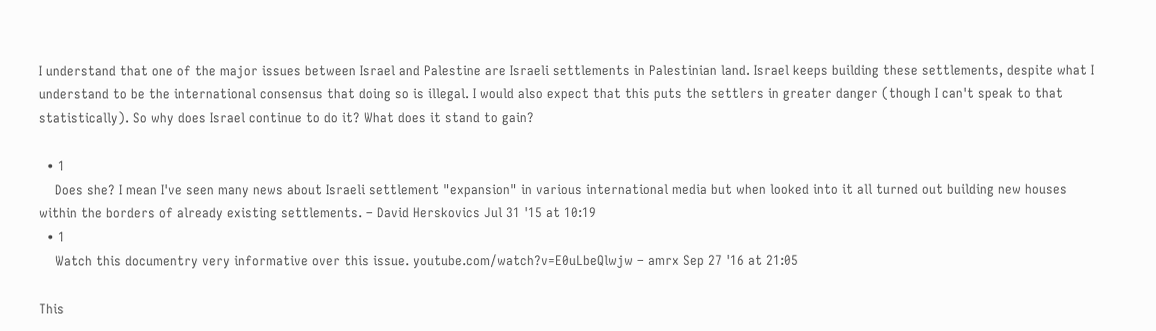I understand that one of the major issues between Israel and Palestine are Israeli settlements in Palestinian land. Israel keeps building these settlements, despite what I understand to be the international consensus that doing so is illegal. I would also expect that this puts the settlers in greater danger (though I can't speak to that statistically). So why does Israel continue to do it? What does it stand to gain?

  • 1
    Does she? I mean I've seen many news about Israeli settlement "expansion" in various international media but when looked into it all turned out building new houses within the borders of already existing settlements. – David Herskovics Jul 31 '15 at 10:19
  • 1
    Watch this documentry very informative over this issue. youtube.com/watch?v=E0uLbeQlwjw – amrx Sep 27 '16 at 21:05

This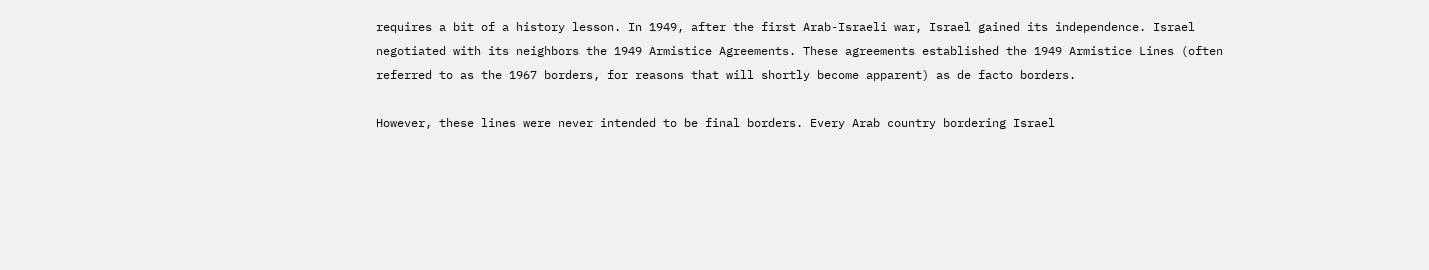requires a bit of a history lesson. In 1949, after the first Arab-Israeli war, Israel gained its independence. Israel negotiated with its neighbors the 1949 Armistice Agreements. These agreements established the 1949 Armistice Lines (often referred to as the 1967 borders, for reasons that will shortly become apparent) as de facto borders.

However, these lines were never intended to be final borders. Every Arab country bordering Israel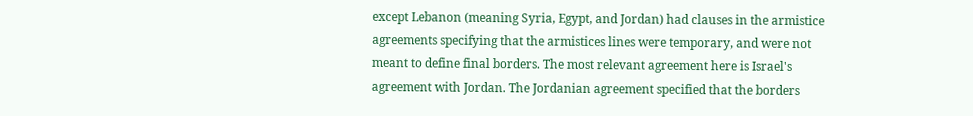except Lebanon (meaning Syria, Egypt, and Jordan) had clauses in the armistice agreements specifying that the armistices lines were temporary, and were not meant to define final borders. The most relevant agreement here is Israel's agreement with Jordan. The Jordanian agreement specified that the borders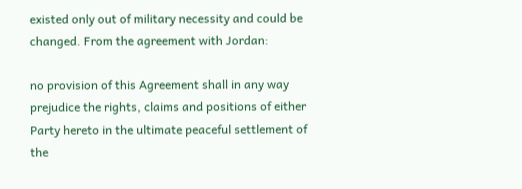existed only out of military necessity and could be changed. From the agreement with Jordan:

no provision of this Agreement shall in any way prejudice the rights, claims and positions of either Party hereto in the ultimate peaceful settlement of the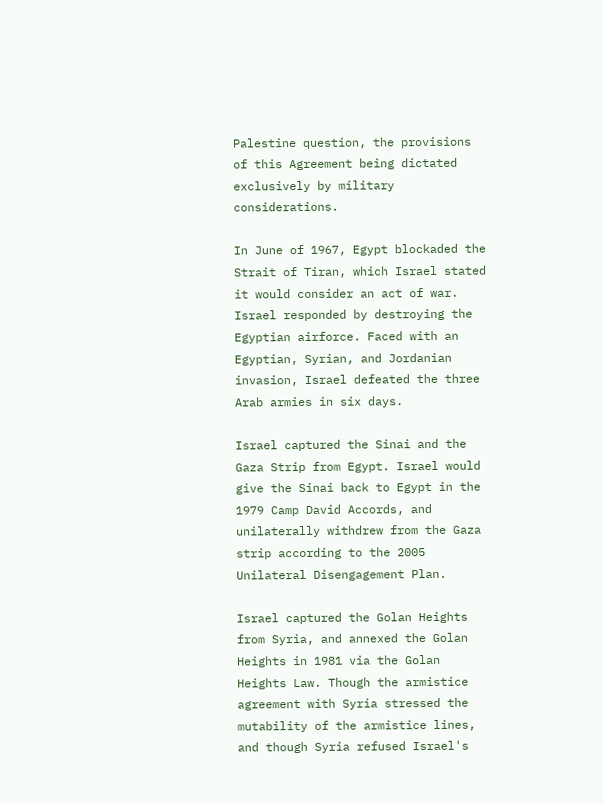Palestine question, the provisions of this Agreement being dictated exclusively by military considerations.

In June of 1967, Egypt blockaded the Strait of Tiran, which Israel stated it would consider an act of war. Israel responded by destroying the Egyptian airforce. Faced with an Egyptian, Syrian, and Jordanian invasion, Israel defeated the three Arab armies in six days.

Israel captured the Sinai and the Gaza Strip from Egypt. Israel would give the Sinai back to Egypt in the 1979 Camp David Accords, and unilaterally withdrew from the Gaza strip according to the 2005 Unilateral Disengagement Plan.

Israel captured the Golan Heights from Syria, and annexed the Golan Heights in 1981 via the Golan Heights Law. Though the armistice agreement with Syria stressed the mutability of the armistice lines, and though Syria refused Israel's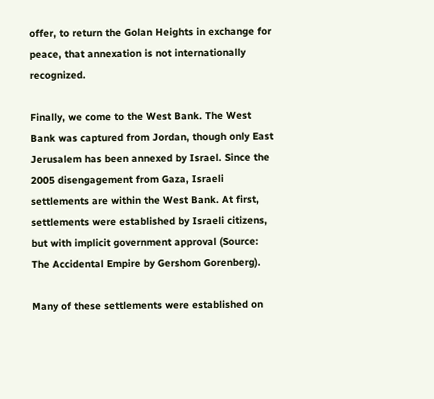offer, to return the Golan Heights in exchange for peace, that annexation is not internationally recognized.

Finally, we come to the West Bank. The West Bank was captured from Jordan, though only East Jerusalem has been annexed by Israel. Since the 2005 disengagement from Gaza, Israeli settlements are within the West Bank. At first, settlements were established by Israeli citizens, but with implicit government approval (Source: The Accidental Empire by Gershom Gorenberg).

Many of these settlements were established on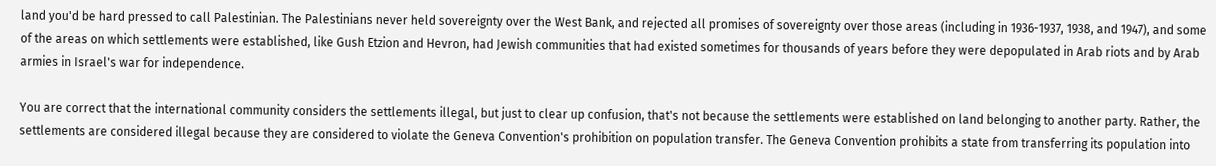land you'd be hard pressed to call Palestinian. The Palestinians never held sovereignty over the West Bank, and rejected all promises of sovereignty over those areas (including in 1936-1937, 1938, and 1947), and some of the areas on which settlements were established, like Gush Etzion and Hevron, had Jewish communities that had existed sometimes for thousands of years before they were depopulated in Arab riots and by Arab armies in Israel's war for independence.

You are correct that the international community considers the settlements illegal, but just to clear up confusion, that's not because the settlements were established on land belonging to another party. Rather, the settlements are considered illegal because they are considered to violate the Geneva Convention's prohibition on population transfer. The Geneva Convention prohibits a state from transferring its population into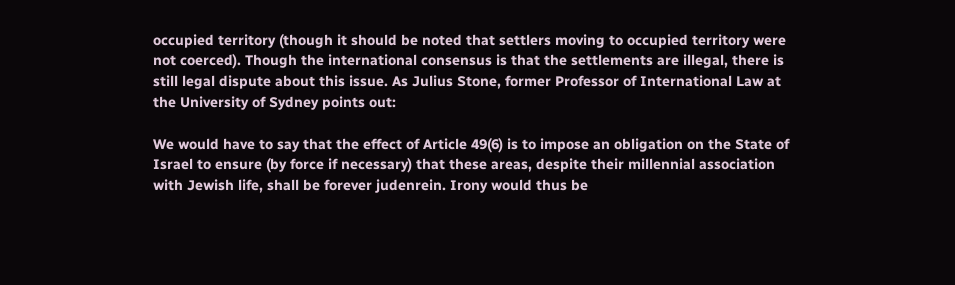occupied territory (though it should be noted that settlers moving to occupied territory were not coerced). Though the international consensus is that the settlements are illegal, there is still legal dispute about this issue. As Julius Stone, former Professor of International Law at the University of Sydney points out:

We would have to say that the effect of Article 49(6) is to impose an obligation on the State of Israel to ensure (by force if necessary) that these areas, despite their millennial association with Jewish life, shall be forever judenrein. Irony would thus be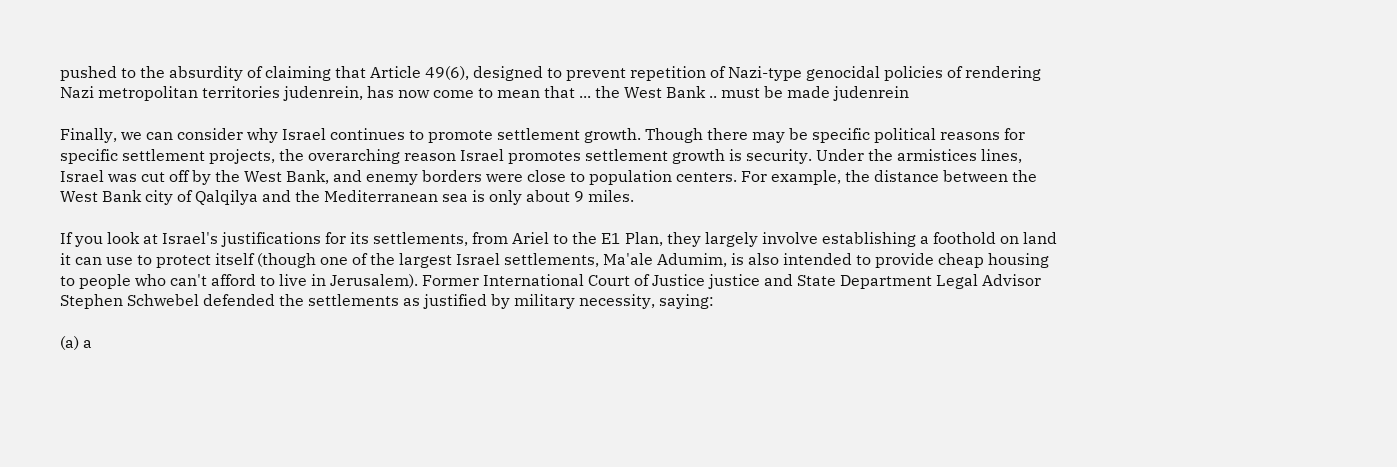pushed to the absurdity of claiming that Article 49(6), designed to prevent repetition of Nazi-type genocidal policies of rendering Nazi metropolitan territories judenrein, has now come to mean that ... the West Bank .. must be made judenrein

Finally, we can consider why Israel continues to promote settlement growth. Though there may be specific political reasons for specific settlement projects, the overarching reason Israel promotes settlement growth is security. Under the armistices lines, Israel was cut off by the West Bank, and enemy borders were close to population centers. For example, the distance between the West Bank city of Qalqilya and the Mediterranean sea is only about 9 miles.

If you look at Israel's justifications for its settlements, from Ariel to the E1 Plan, they largely involve establishing a foothold on land it can use to protect itself (though one of the largest Israel settlements, Ma'ale Adumim, is also intended to provide cheap housing to people who can't afford to live in Jerusalem). Former International Court of Justice justice and State Department Legal Advisor Stephen Schwebel defended the settlements as justified by military necessity, saying:

(a) a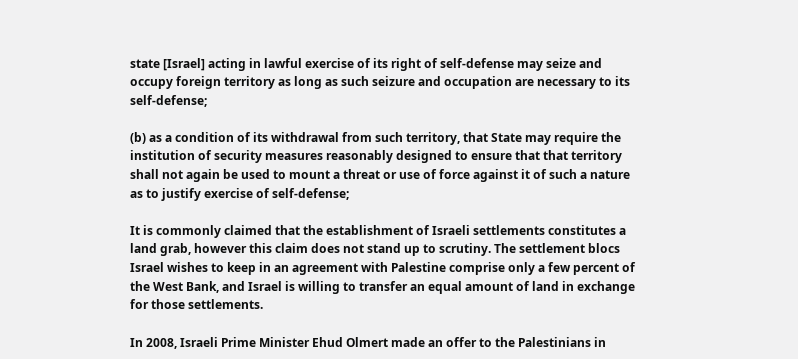state [Israel] acting in lawful exercise of its right of self-defense may seize and occupy foreign territory as long as such seizure and occupation are necessary to its self-defense;

(b) as a condition of its withdrawal from such territory, that State may require the institution of security measures reasonably designed to ensure that that territory shall not again be used to mount a threat or use of force against it of such a nature as to justify exercise of self-defense;

It is commonly claimed that the establishment of Israeli settlements constitutes a land grab, however this claim does not stand up to scrutiny. The settlement blocs Israel wishes to keep in an agreement with Palestine comprise only a few percent of the West Bank, and Israel is willing to transfer an equal amount of land in exchange for those settlements.

In 2008, Israeli Prime Minister Ehud Olmert made an offer to the Palestinians in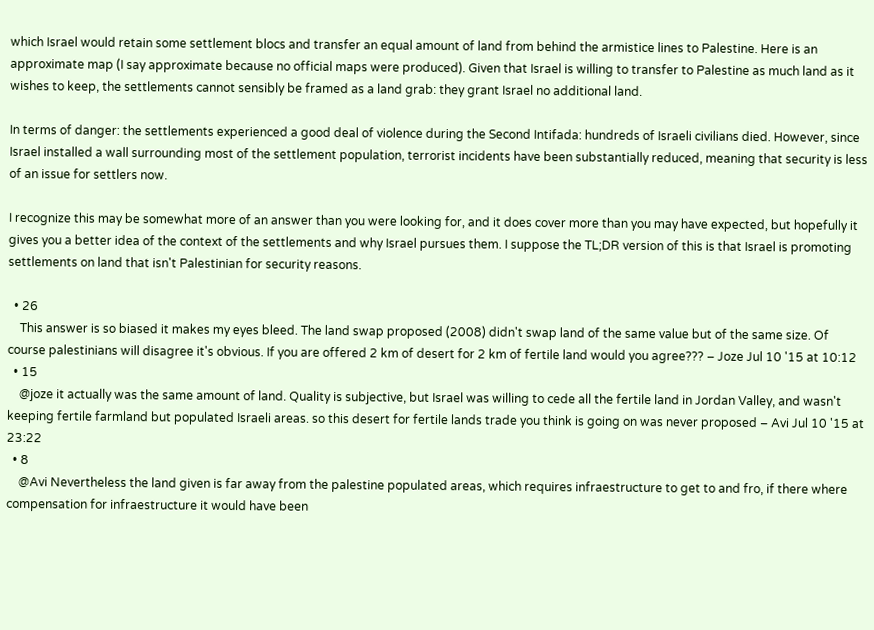which Israel would retain some settlement blocs and transfer an equal amount of land from behind the armistice lines to Palestine. Here is an approximate map (I say approximate because no official maps were produced). Given that Israel is willing to transfer to Palestine as much land as it wishes to keep, the settlements cannot sensibly be framed as a land grab: they grant Israel no additional land.

In terms of danger: the settlements experienced a good deal of violence during the Second Intifada: hundreds of Israeli civilians died. However, since Israel installed a wall surrounding most of the settlement population, terrorist incidents have been substantially reduced, meaning that security is less of an issue for settlers now.

I recognize this may be somewhat more of an answer than you were looking for, and it does cover more than you may have expected, but hopefully it gives you a better idea of the context of the settlements and why Israel pursues them. I suppose the TL;DR version of this is that Israel is promoting settlements on land that isn't Palestinian for security reasons.

  • 26
    This answer is so biased it makes my eyes bleed. The land swap proposed (2008) didn't swap land of the same value but of the same size. Of course palestinians will disagree it's obvious. If you are offered 2 km of desert for 2 km of fertile land would you agree??? – Joze Jul 10 '15 at 10:12
  • 15
    @joze it actually was the same amount of land. Quality is subjective, but Israel was willing to cede all the fertile land in Jordan Valley, and wasn't keeping fertile farmland but populated Israeli areas. so this desert for fertile lands trade you think is going on was never proposed – Avi Jul 10 '15 at 23:22
  • 8
    @Avi Nevertheless the land given is far away from the palestine populated areas, which requires infraestructure to get to and fro, if there where compensation for infraestructure it would have been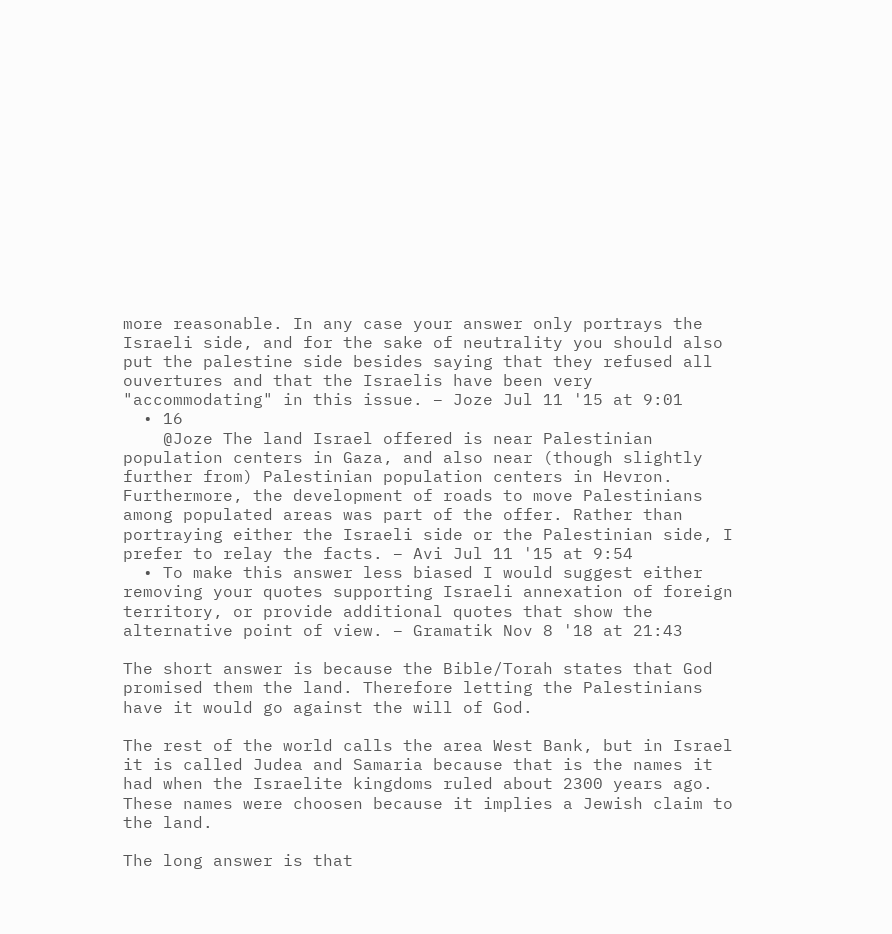more reasonable. In any case your answer only portrays the Israeli side, and for the sake of neutrality you should also put the palestine side besides saying that they refused all ouvertures and that the Israelis have been very "accommodating" in this issue. – Joze Jul 11 '15 at 9:01
  • 16
    @Joze The land Israel offered is near Palestinian population centers in Gaza, and also near (though slightly further from) Palestinian population centers in Hevron. Furthermore, the development of roads to move Palestinians among populated areas was part of the offer. Rather than portraying either the Israeli side or the Palestinian side, I prefer to relay the facts. – Avi Jul 11 '15 at 9:54
  • To make this answer less biased I would suggest either removing your quotes supporting Israeli annexation of foreign territory, or provide additional quotes that show the alternative point of view. – Gramatik Nov 8 '18 at 21:43

The short answer is because the Bible/Torah states that God promised them the land. Therefore letting the Palestinians have it would go against the will of God.

The rest of the world calls the area West Bank, but in Israel it is called Judea and Samaria because that is the names it had when the Israelite kingdoms ruled about 2300 years ago. These names were choosen because it implies a Jewish claim to the land.

The long answer is that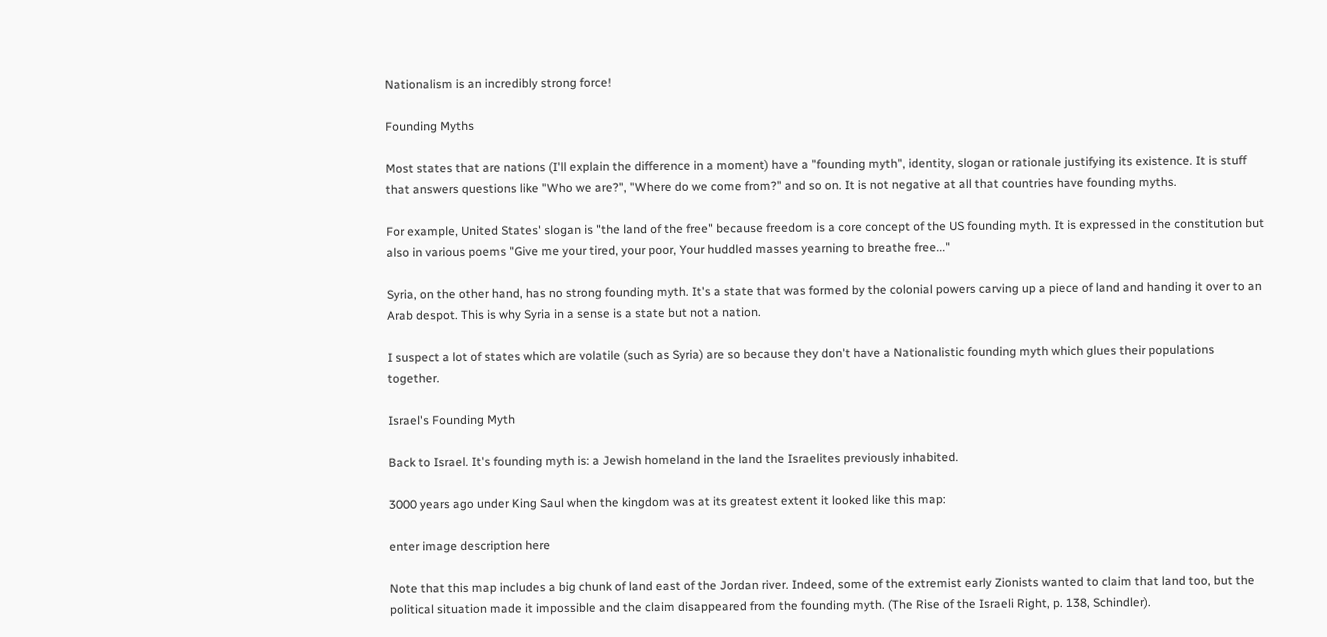Nationalism is an incredibly strong force!

Founding Myths

Most states that are nations (I'll explain the difference in a moment) have a "founding myth", identity, slogan or rationale justifying its existence. It is stuff that answers questions like "Who we are?", "Where do we come from?" and so on. It is not negative at all that countries have founding myths.

For example, United States' slogan is "the land of the free" because freedom is a core concept of the US founding myth. It is expressed in the constitution but also in various poems "Give me your tired, your poor, Your huddled masses yearning to breathe free..."

Syria, on the other hand, has no strong founding myth. It's a state that was formed by the colonial powers carving up a piece of land and handing it over to an Arab despot. This is why Syria in a sense is a state but not a nation.

I suspect a lot of states which are volatile (such as Syria) are so because they don't have a Nationalistic founding myth which glues their populations together.

Israel's Founding Myth

Back to Israel. It's founding myth is: a Jewish homeland in the land the Israelites previously inhabited.

3000 years ago under King Saul when the kingdom was at its greatest extent it looked like this map:

enter image description here

Note that this map includes a big chunk of land east of the Jordan river. Indeed, some of the extremist early Zionists wanted to claim that land too, but the political situation made it impossible and the claim disappeared from the founding myth. (The Rise of the Israeli Right, p. 138, Schindler).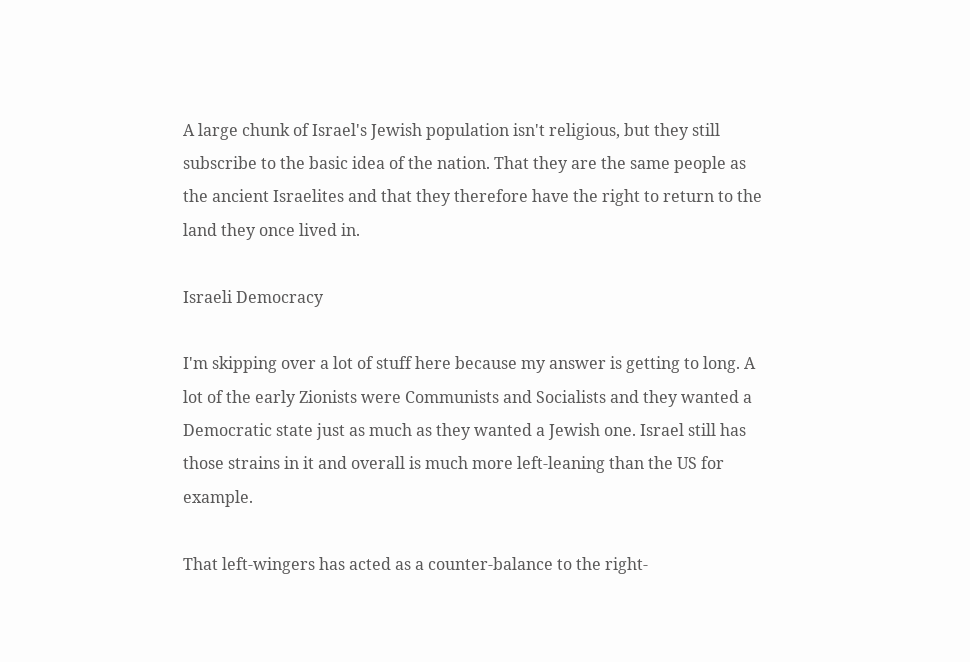A large chunk of Israel's Jewish population isn't religious, but they still subscribe to the basic idea of the nation. That they are the same people as the ancient Israelites and that they therefore have the right to return to the land they once lived in.

Israeli Democracy

I'm skipping over a lot of stuff here because my answer is getting to long. A lot of the early Zionists were Communists and Socialists and they wanted a Democratic state just as much as they wanted a Jewish one. Israel still has those strains in it and overall is much more left-leaning than the US for example.

That left-wingers has acted as a counter-balance to the right-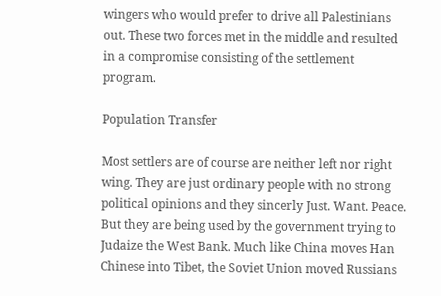wingers who would prefer to drive all Palestinians out. These two forces met in the middle and resulted in a compromise consisting of the settlement program.

Population Transfer

Most settlers are of course are neither left nor right wing. They are just ordinary people with no strong political opinions and they sincerly Just. Want. Peace. But they are being used by the government trying to Judaize the West Bank. Much like China moves Han Chinese into Tibet, the Soviet Union moved Russians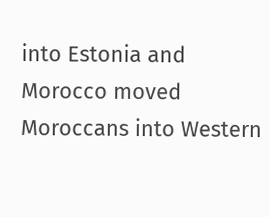into Estonia and Morocco moved Moroccans into Western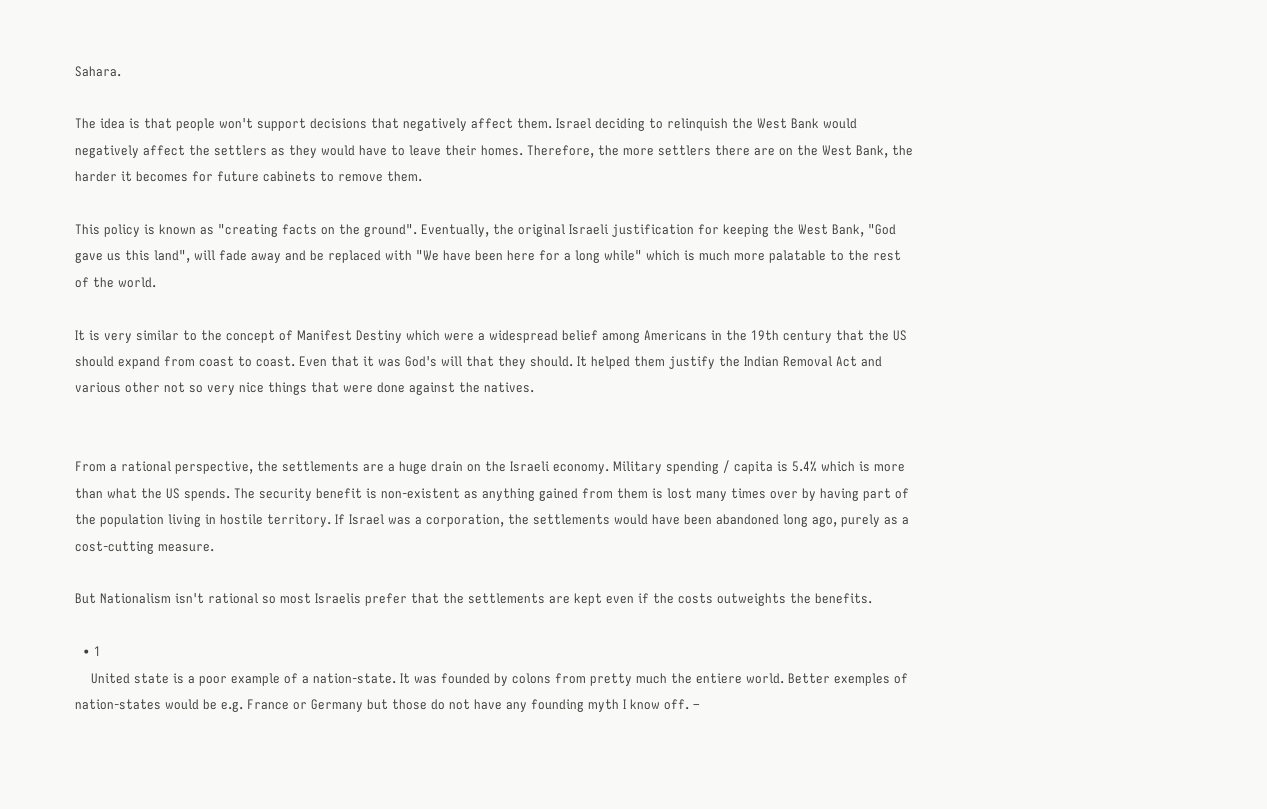Sahara.

The idea is that people won't support decisions that negatively affect them. Israel deciding to relinquish the West Bank would negatively affect the settlers as they would have to leave their homes. Therefore, the more settlers there are on the West Bank, the harder it becomes for future cabinets to remove them.

This policy is known as "creating facts on the ground". Eventually, the original Israeli justification for keeping the West Bank, "God gave us this land", will fade away and be replaced with "We have been here for a long while" which is much more palatable to the rest of the world.

It is very similar to the concept of Manifest Destiny which were a widespread belief among Americans in the 19th century that the US should expand from coast to coast. Even that it was God's will that they should. It helped them justify the Indian Removal Act and various other not so very nice things that were done against the natives.


From a rational perspective, the settlements are a huge drain on the Israeli economy. Military spending / capita is 5.4% which is more than what the US spends. The security benefit is non-existent as anything gained from them is lost many times over by having part of the population living in hostile territory. If Israel was a corporation, the settlements would have been abandoned long ago, purely as a cost-cutting measure.

But Nationalism isn't rational so most Israelis prefer that the settlements are kept even if the costs outweights the benefits.

  • 1
    United state is a poor example of a nation-state. It was founded by colons from pretty much the entiere world. Better exemples of nation-states would be e.g. France or Germany but those do not have any founding myth I know off. –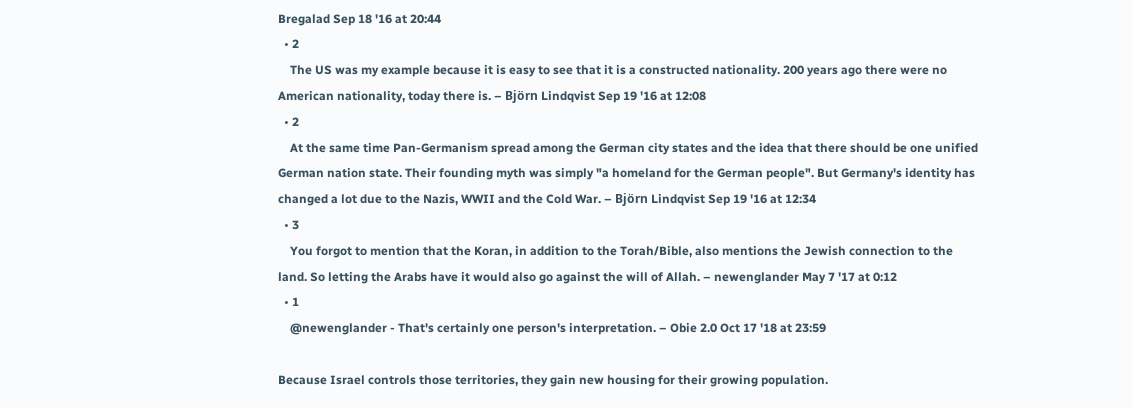Bregalad Sep 18 '16 at 20:44
  • 2
    The US was my example because it is easy to see that it is a constructed nationality. 200 years ago there were no American nationality, today there is. – Björn Lindqvist Sep 19 '16 at 12:08
  • 2
    At the same time Pan-Germanism spread among the German city states and the idea that there should be one unified German nation state. Their founding myth was simply "a homeland for the German people". But Germany's identity has changed a lot due to the Nazis, WWII and the Cold War. – Björn Lindqvist Sep 19 '16 at 12:34
  • 3
    You forgot to mention that the Koran, in addition to the Torah/Bible, also mentions the Jewish connection to the land. So letting the Arabs have it would also go against the will of Allah. – newenglander May 7 '17 at 0:12
  • 1
    @newenglander - That's certainly one person's interpretation. – Obie 2.0 Oct 17 '18 at 23:59

Because Israel controls those territories, they gain new housing for their growing population.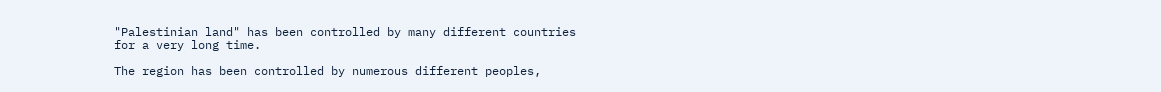"Palestinian land" has been controlled by many different countries for a very long time.

The region has been controlled by numerous different peoples,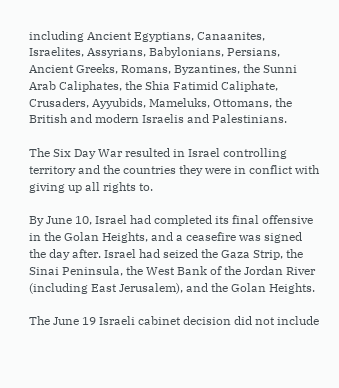including Ancient Egyptians, Canaanites, Israelites, Assyrians, Babylonians, Persians, Ancient Greeks, Romans, Byzantines, the Sunni Arab Caliphates, the Shia Fatimid Caliphate, Crusaders, Ayyubids, Mameluks, Ottomans, the British and modern Israelis and Palestinians.

The Six Day War resulted in Israel controlling territory and the countries they were in conflict with giving up all rights to.

By June 10, Israel had completed its final offensive in the Golan Heights, and a ceasefire was signed the day after. Israel had seized the Gaza Strip, the Sinai Peninsula, the West Bank of the Jordan River (including East Jerusalem), and the Golan Heights.

The June 19 Israeli cabinet decision did not include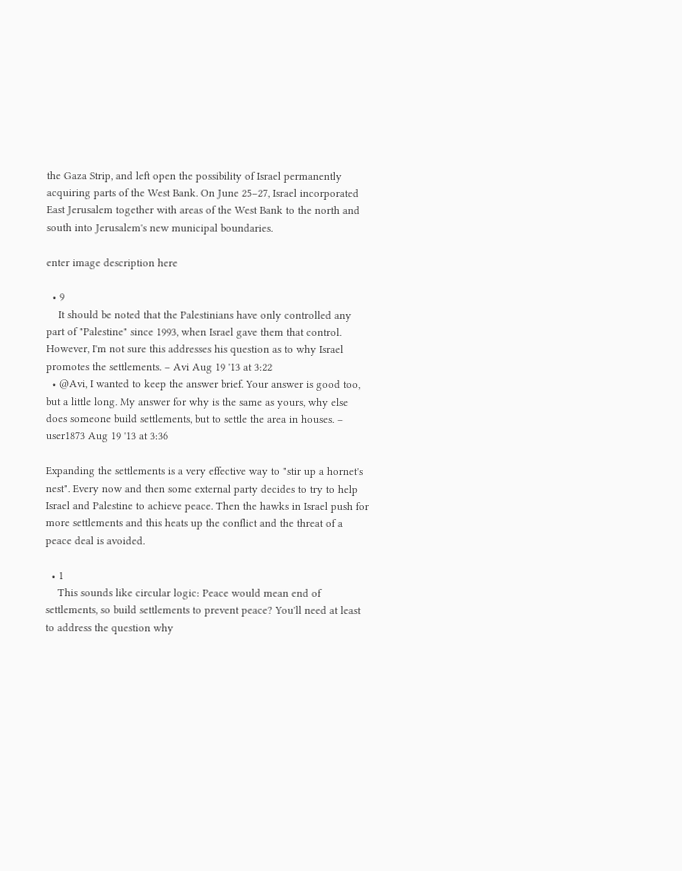the Gaza Strip, and left open the possibility of Israel permanently acquiring parts of the West Bank. On June 25–27, Israel incorporated East Jerusalem together with areas of the West Bank to the north and south into Jerusalem's new municipal boundaries.

enter image description here

  • 9
    It should be noted that the Palestinians have only controlled any part of "Palestine" since 1993, when Israel gave them that control. However, I'm not sure this addresses his question as to why Israel promotes the settlements. – Avi Aug 19 '13 at 3:22
  • @Avi, I wanted to keep the answer brief. Your answer is good too, but a little long. My answer for why is the same as yours, why else does someone build settlements, but to settle the area in houses. – user1873 Aug 19 '13 at 3:36

Expanding the settlements is a very effective way to "stir up a hornet's nest". Every now and then some external party decides to try to help Israel and Palestine to achieve peace. Then the hawks in Israel push for more settlements and this heats up the conflict and the threat of a peace deal is avoided.

  • 1
    This sounds like circular logic: Peace would mean end of settlements, so build settlements to prevent peace? You'll need at least to address the question why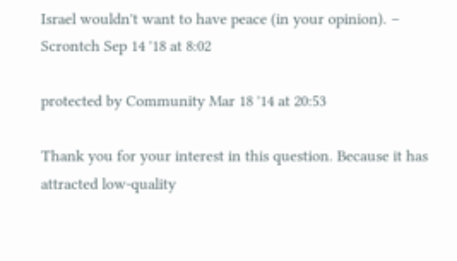Israel wouldn't want to have peace (in your opinion). – Scrontch Sep 14 '18 at 8:02

protected by Community Mar 18 '14 at 20:53

Thank you for your interest in this question. Because it has attracted low-quality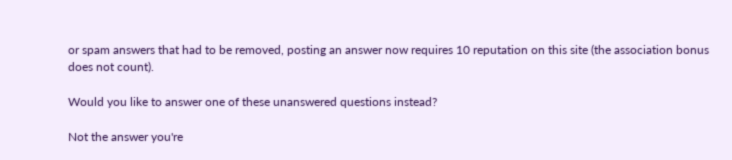or spam answers that had to be removed, posting an answer now requires 10 reputation on this site (the association bonus does not count).

Would you like to answer one of these unanswered questions instead?

Not the answer you're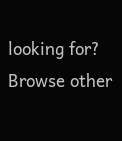looking for? Browse other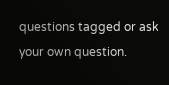questions tagged or ask your own question.